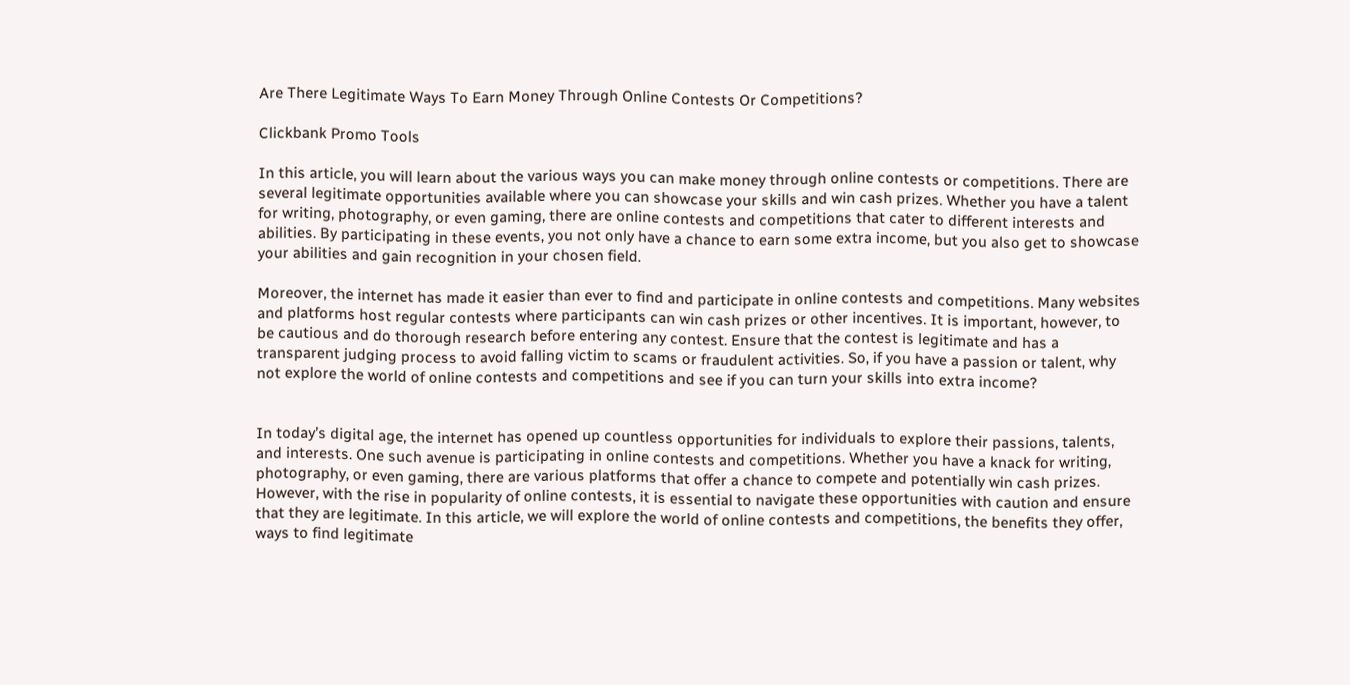Are There Legitimate Ways To Earn Money Through Online Contests Or Competitions?

Clickbank Promo Tools

In this article, you will learn about the various ways you can make money through online contests or competitions. There are several legitimate opportunities available where you can showcase your skills and win cash prizes. Whether you have a talent for writing, photography, or even gaming, there are online contests and competitions that cater to different interests and abilities. By participating in these events, you not only have a chance to earn some extra income, but you also get to showcase your abilities and gain recognition in your chosen field.

Moreover, the internet has made it easier than ever to find and participate in online contests and competitions. Many websites and platforms host regular contests where participants can win cash prizes or other incentives. It is important, however, to be cautious and do thorough research before entering any contest. Ensure that the contest is legitimate and has a transparent judging process to avoid falling victim to scams or fraudulent activities. So, if you have a passion or talent, why not explore the world of online contests and competitions and see if you can turn your skills into extra income?


In today’s digital age, the internet has opened up countless opportunities for individuals to explore their passions, talents, and interests. One such avenue is participating in online contests and competitions. Whether you have a knack for writing, photography, or even gaming, there are various platforms that offer a chance to compete and potentially win cash prizes. However, with the rise in popularity of online contests, it is essential to navigate these opportunities with caution and ensure that they are legitimate. In this article, we will explore the world of online contests and competitions, the benefits they offer, ways to find legitimate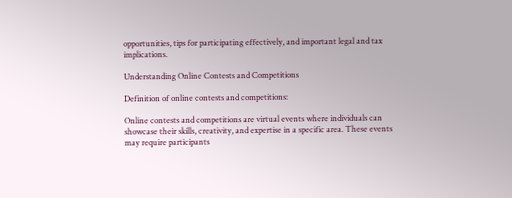opportunities, tips for participating effectively, and important legal and tax implications.

Understanding Online Contests and Competitions

Definition of online contests and competitions:

Online contests and competitions are virtual events where individuals can showcase their skills, creativity, and expertise in a specific area. These events may require participants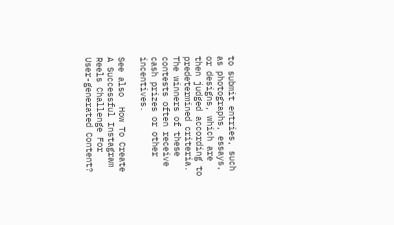to submit entries, such as photographs, essays, or designs, which are then judged according to predetermined criteria. The winners of these contests often receive cash prizes or other incentives.

See also  How To Create A Successful Instagram Reels Challenge For User-generated Content?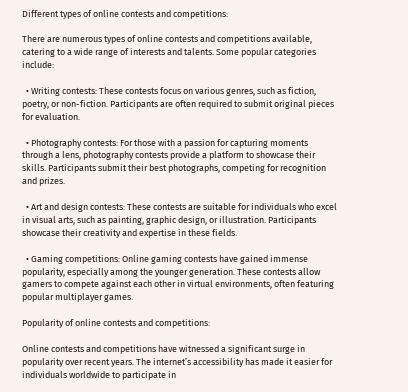Different types of online contests and competitions:

There are numerous types of online contests and competitions available, catering to a wide range of interests and talents. Some popular categories include:

  • Writing contests: These contests focus on various genres, such as fiction, poetry, or non-fiction. Participants are often required to submit original pieces for evaluation.

  • Photography contests: For those with a passion for capturing moments through a lens, photography contests provide a platform to showcase their skills. Participants submit their best photographs, competing for recognition and prizes.

  • Art and design contests: These contests are suitable for individuals who excel in visual arts, such as painting, graphic design, or illustration. Participants showcase their creativity and expertise in these fields.

  • Gaming competitions: Online gaming contests have gained immense popularity, especially among the younger generation. These contests allow gamers to compete against each other in virtual environments, often featuring popular multiplayer games.

Popularity of online contests and competitions:

Online contests and competitions have witnessed a significant surge in popularity over recent years. The internet’s accessibility has made it easier for individuals worldwide to participate in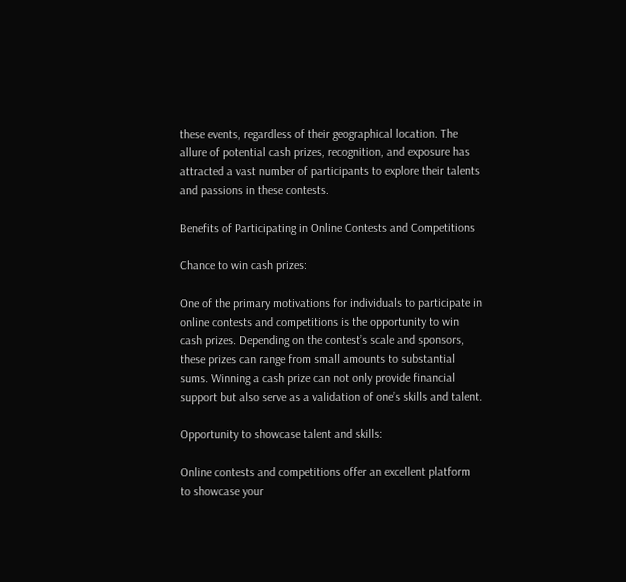these events, regardless of their geographical location. The allure of potential cash prizes, recognition, and exposure has attracted a vast number of participants to explore their talents and passions in these contests.

Benefits of Participating in Online Contests and Competitions

Chance to win cash prizes:

One of the primary motivations for individuals to participate in online contests and competitions is the opportunity to win cash prizes. Depending on the contest’s scale and sponsors, these prizes can range from small amounts to substantial sums. Winning a cash prize can not only provide financial support but also serve as a validation of one’s skills and talent.

Opportunity to showcase talent and skills:

Online contests and competitions offer an excellent platform to showcase your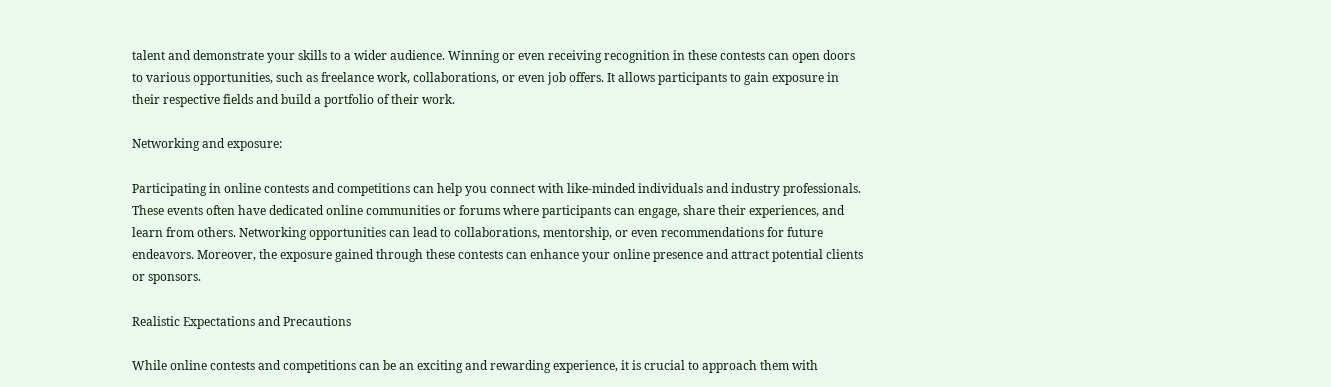talent and demonstrate your skills to a wider audience. Winning or even receiving recognition in these contests can open doors to various opportunities, such as freelance work, collaborations, or even job offers. It allows participants to gain exposure in their respective fields and build a portfolio of their work.

Networking and exposure:

Participating in online contests and competitions can help you connect with like-minded individuals and industry professionals. These events often have dedicated online communities or forums where participants can engage, share their experiences, and learn from others. Networking opportunities can lead to collaborations, mentorship, or even recommendations for future endeavors. Moreover, the exposure gained through these contests can enhance your online presence and attract potential clients or sponsors.

Realistic Expectations and Precautions

While online contests and competitions can be an exciting and rewarding experience, it is crucial to approach them with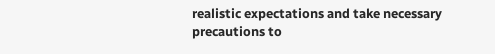realistic expectations and take necessary precautions to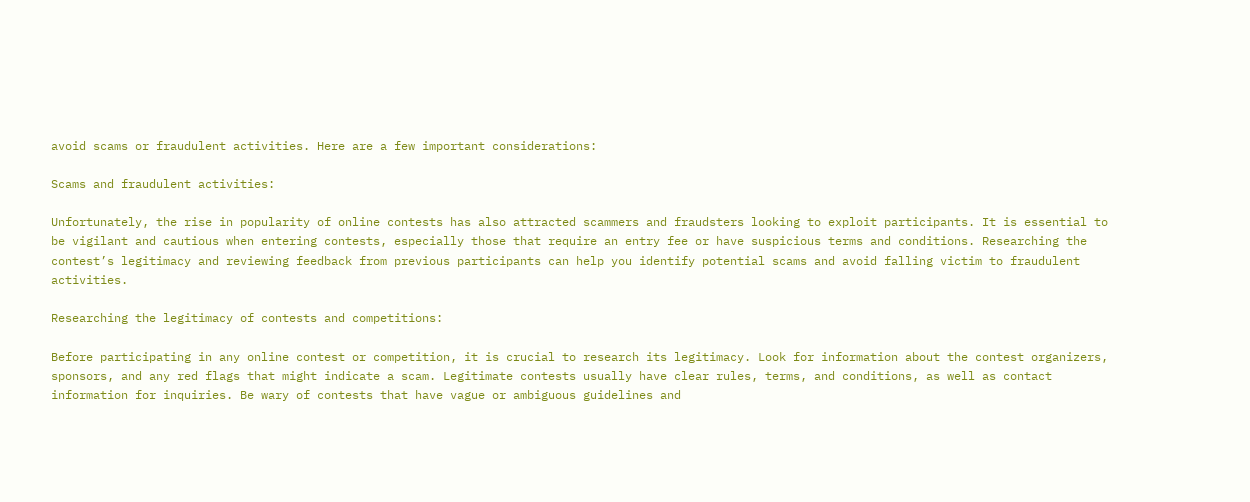avoid scams or fraudulent activities. Here are a few important considerations:

Scams and fraudulent activities:

Unfortunately, the rise in popularity of online contests has also attracted scammers and fraudsters looking to exploit participants. It is essential to be vigilant and cautious when entering contests, especially those that require an entry fee or have suspicious terms and conditions. Researching the contest’s legitimacy and reviewing feedback from previous participants can help you identify potential scams and avoid falling victim to fraudulent activities.

Researching the legitimacy of contests and competitions:

Before participating in any online contest or competition, it is crucial to research its legitimacy. Look for information about the contest organizers, sponsors, and any red flags that might indicate a scam. Legitimate contests usually have clear rules, terms, and conditions, as well as contact information for inquiries. Be wary of contests that have vague or ambiguous guidelines and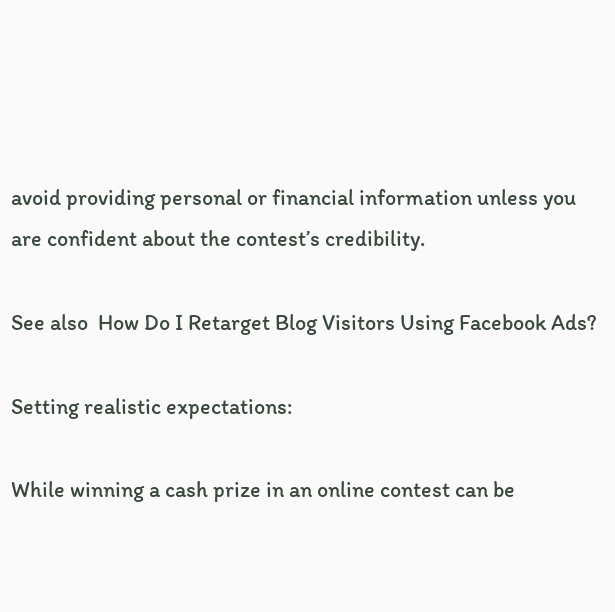avoid providing personal or financial information unless you are confident about the contest’s credibility.

See also  How Do I Retarget Blog Visitors Using Facebook Ads?

Setting realistic expectations:

While winning a cash prize in an online contest can be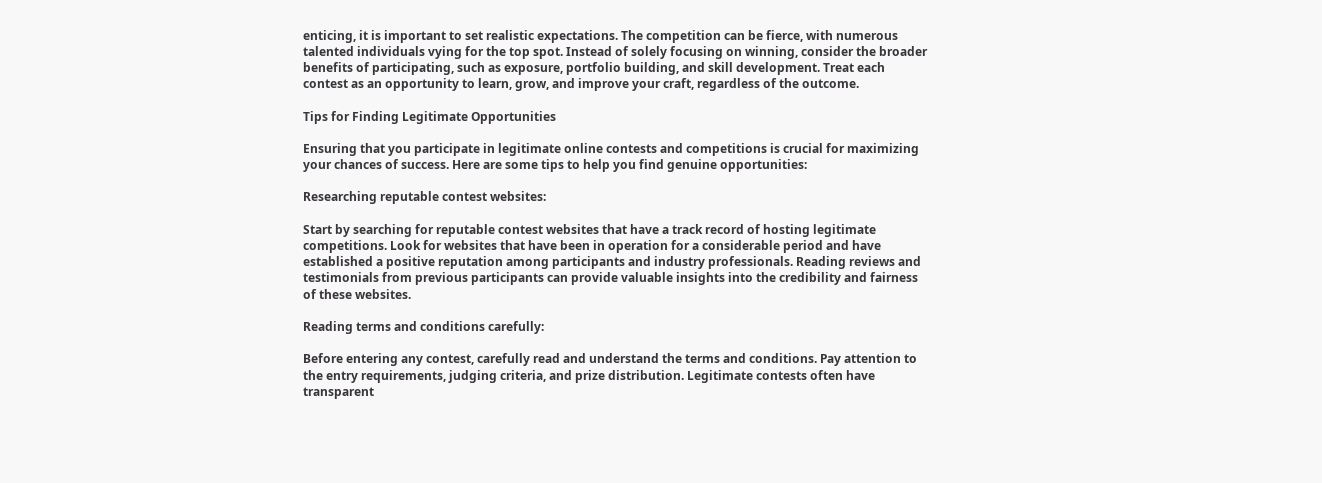enticing, it is important to set realistic expectations. The competition can be fierce, with numerous talented individuals vying for the top spot. Instead of solely focusing on winning, consider the broader benefits of participating, such as exposure, portfolio building, and skill development. Treat each contest as an opportunity to learn, grow, and improve your craft, regardless of the outcome.

Tips for Finding Legitimate Opportunities

Ensuring that you participate in legitimate online contests and competitions is crucial for maximizing your chances of success. Here are some tips to help you find genuine opportunities:

Researching reputable contest websites:

Start by searching for reputable contest websites that have a track record of hosting legitimate competitions. Look for websites that have been in operation for a considerable period and have established a positive reputation among participants and industry professionals. Reading reviews and testimonials from previous participants can provide valuable insights into the credibility and fairness of these websites.

Reading terms and conditions carefully:

Before entering any contest, carefully read and understand the terms and conditions. Pay attention to the entry requirements, judging criteria, and prize distribution. Legitimate contests often have transparent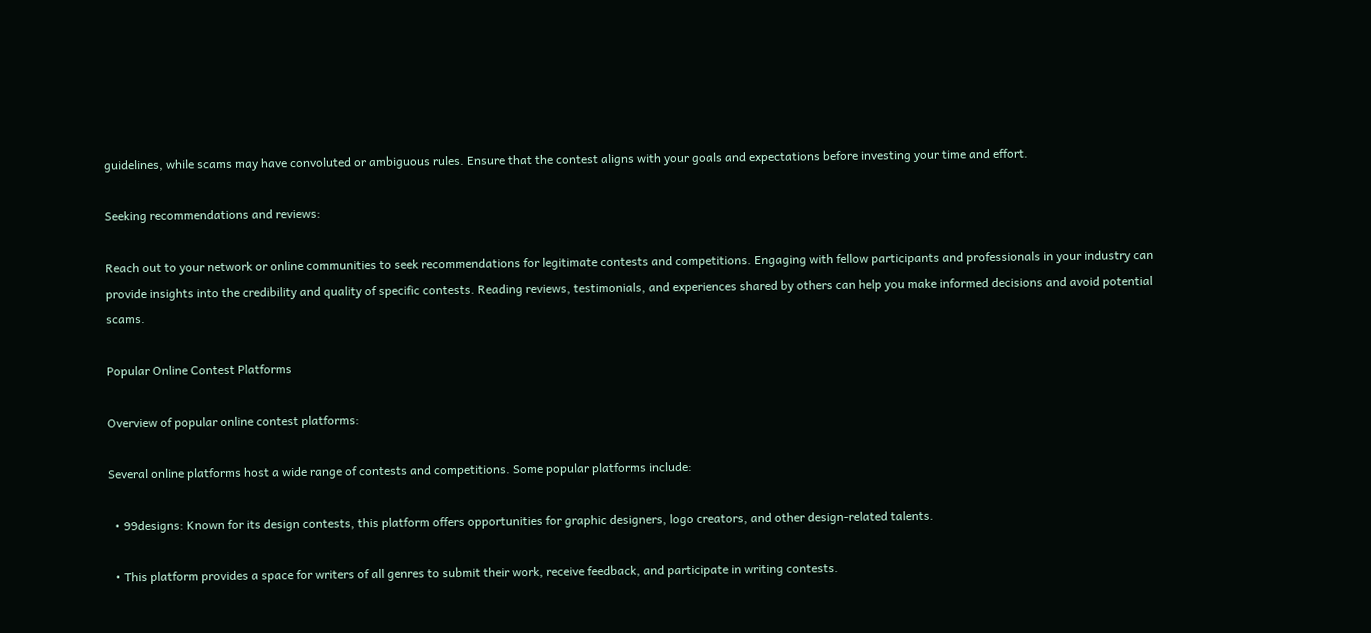guidelines, while scams may have convoluted or ambiguous rules. Ensure that the contest aligns with your goals and expectations before investing your time and effort.

Seeking recommendations and reviews:

Reach out to your network or online communities to seek recommendations for legitimate contests and competitions. Engaging with fellow participants and professionals in your industry can provide insights into the credibility and quality of specific contests. Reading reviews, testimonials, and experiences shared by others can help you make informed decisions and avoid potential scams.

Popular Online Contest Platforms

Overview of popular online contest platforms:

Several online platforms host a wide range of contests and competitions. Some popular platforms include:

  • 99designs: Known for its design contests, this platform offers opportunities for graphic designers, logo creators, and other design-related talents.

  • This platform provides a space for writers of all genres to submit their work, receive feedback, and participate in writing contests.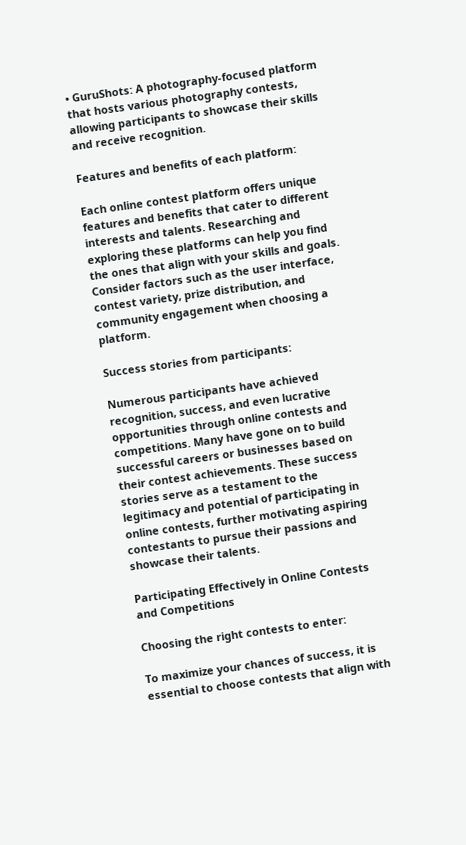• GuruShots: A photography-focused platform that hosts various photography contests, allowing participants to showcase their skills and receive recognition.

Features and benefits of each platform:

Each online contest platform offers unique features and benefits that cater to different interests and talents. Researching and exploring these platforms can help you find the ones that align with your skills and goals. Consider factors such as the user interface, contest variety, prize distribution, and community engagement when choosing a platform.

Success stories from participants:

Numerous participants have achieved recognition, success, and even lucrative opportunities through online contests and competitions. Many have gone on to build successful careers or businesses based on their contest achievements. These success stories serve as a testament to the legitimacy and potential of participating in online contests, further motivating aspiring contestants to pursue their passions and showcase their talents.

Participating Effectively in Online Contests and Competitions

Choosing the right contests to enter:

To maximize your chances of success, it is essential to choose contests that align with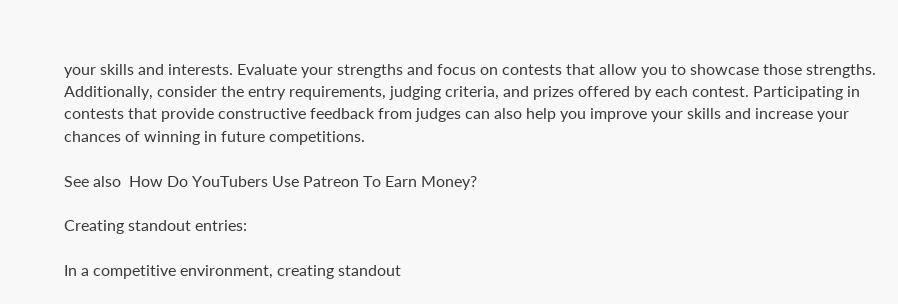your skills and interests. Evaluate your strengths and focus on contests that allow you to showcase those strengths. Additionally, consider the entry requirements, judging criteria, and prizes offered by each contest. Participating in contests that provide constructive feedback from judges can also help you improve your skills and increase your chances of winning in future competitions.

See also  How Do YouTubers Use Patreon To Earn Money?

Creating standout entries:

In a competitive environment, creating standout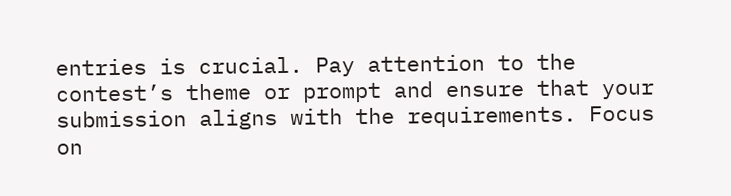entries is crucial. Pay attention to the contest’s theme or prompt and ensure that your submission aligns with the requirements. Focus on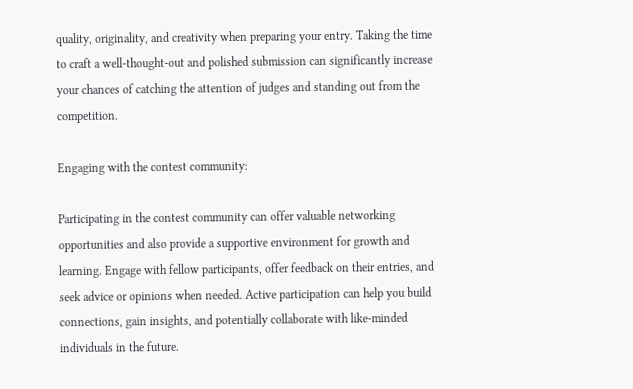quality, originality, and creativity when preparing your entry. Taking the time to craft a well-thought-out and polished submission can significantly increase your chances of catching the attention of judges and standing out from the competition.

Engaging with the contest community:

Participating in the contest community can offer valuable networking opportunities and also provide a supportive environment for growth and learning. Engage with fellow participants, offer feedback on their entries, and seek advice or opinions when needed. Active participation can help you build connections, gain insights, and potentially collaborate with like-minded individuals in the future.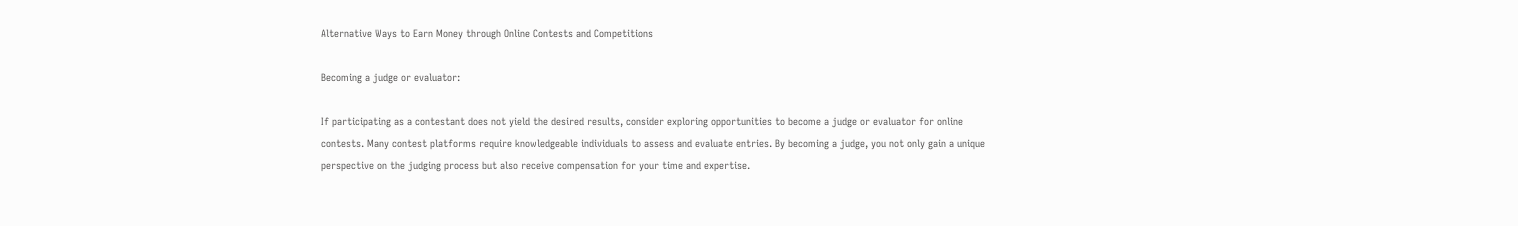Alternative Ways to Earn Money through Online Contests and Competitions

Becoming a judge or evaluator:

If participating as a contestant does not yield the desired results, consider exploring opportunities to become a judge or evaluator for online contests. Many contest platforms require knowledgeable individuals to assess and evaluate entries. By becoming a judge, you not only gain a unique perspective on the judging process but also receive compensation for your time and expertise.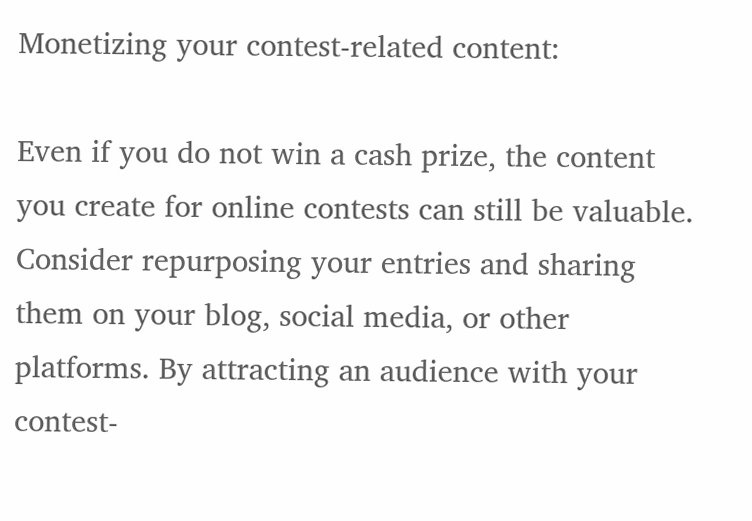Monetizing your contest-related content:

Even if you do not win a cash prize, the content you create for online contests can still be valuable. Consider repurposing your entries and sharing them on your blog, social media, or other platforms. By attracting an audience with your contest-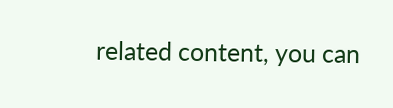related content, you can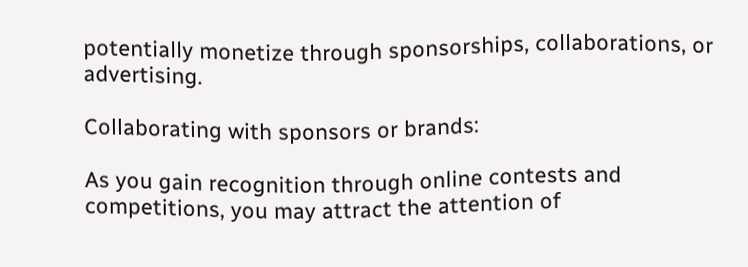potentially monetize through sponsorships, collaborations, or advertising.

Collaborating with sponsors or brands:

As you gain recognition through online contests and competitions, you may attract the attention of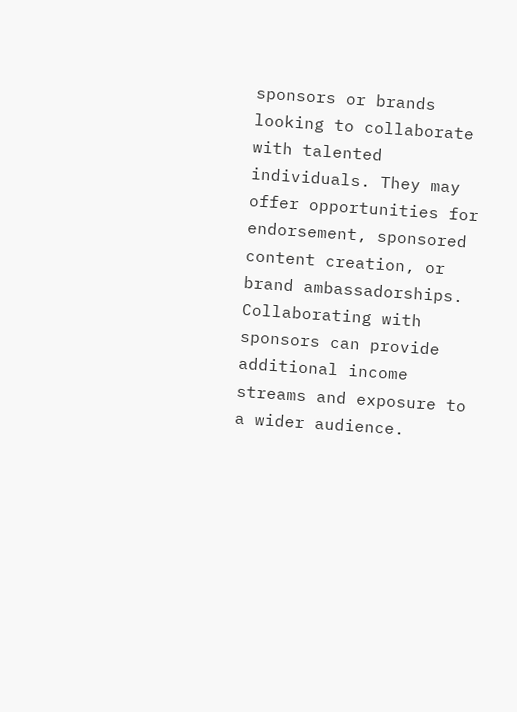sponsors or brands looking to collaborate with talented individuals. They may offer opportunities for endorsement, sponsored content creation, or brand ambassadorships. Collaborating with sponsors can provide additional income streams and exposure to a wider audience.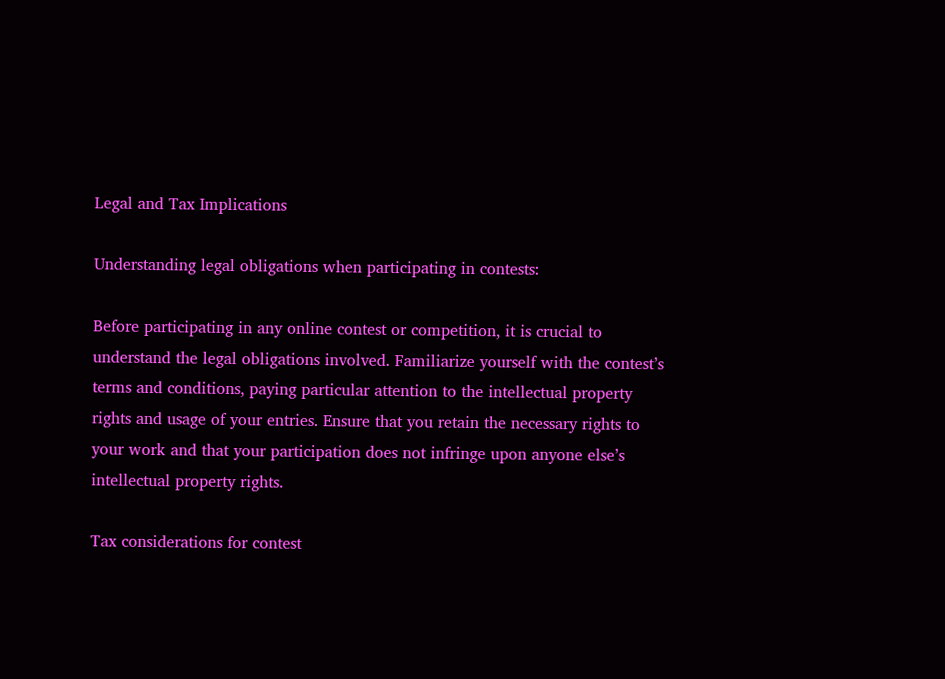Legal and Tax Implications

Understanding legal obligations when participating in contests:

Before participating in any online contest or competition, it is crucial to understand the legal obligations involved. Familiarize yourself with the contest’s terms and conditions, paying particular attention to the intellectual property rights and usage of your entries. Ensure that you retain the necessary rights to your work and that your participation does not infringe upon anyone else’s intellectual property rights.

Tax considerations for contest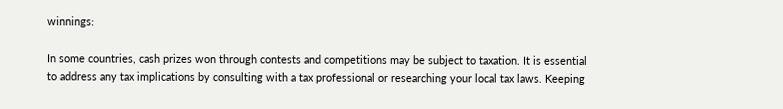winnings:

In some countries, cash prizes won through contests and competitions may be subject to taxation. It is essential to address any tax implications by consulting with a tax professional or researching your local tax laws. Keeping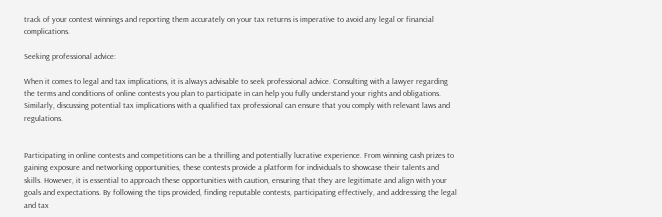track of your contest winnings and reporting them accurately on your tax returns is imperative to avoid any legal or financial complications.

Seeking professional advice:

When it comes to legal and tax implications, it is always advisable to seek professional advice. Consulting with a lawyer regarding the terms and conditions of online contests you plan to participate in can help you fully understand your rights and obligations. Similarly, discussing potential tax implications with a qualified tax professional can ensure that you comply with relevant laws and regulations.


Participating in online contests and competitions can be a thrilling and potentially lucrative experience. From winning cash prizes to gaining exposure and networking opportunities, these contests provide a platform for individuals to showcase their talents and skills. However, it is essential to approach these opportunities with caution, ensuring that they are legitimate and align with your goals and expectations. By following the tips provided, finding reputable contests, participating effectively, and addressing the legal and tax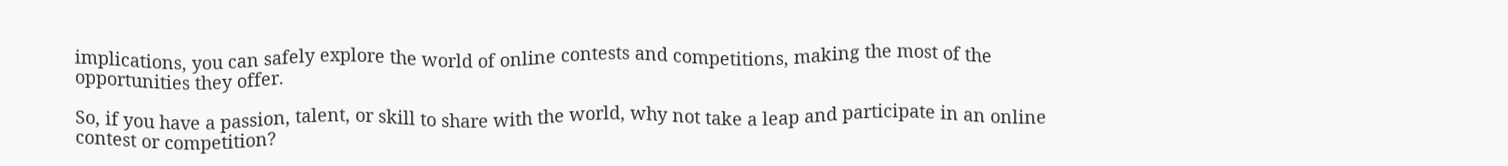implications, you can safely explore the world of online contests and competitions, making the most of the opportunities they offer.

So, if you have a passion, talent, or skill to share with the world, why not take a leap and participate in an online contest or competition?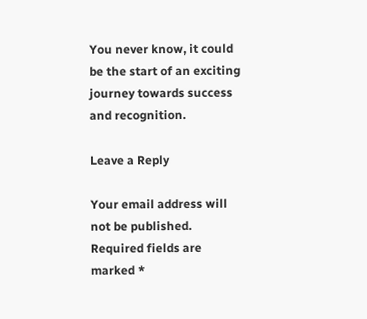You never know, it could be the start of an exciting journey towards success and recognition.

Leave a Reply

Your email address will not be published. Required fields are marked *